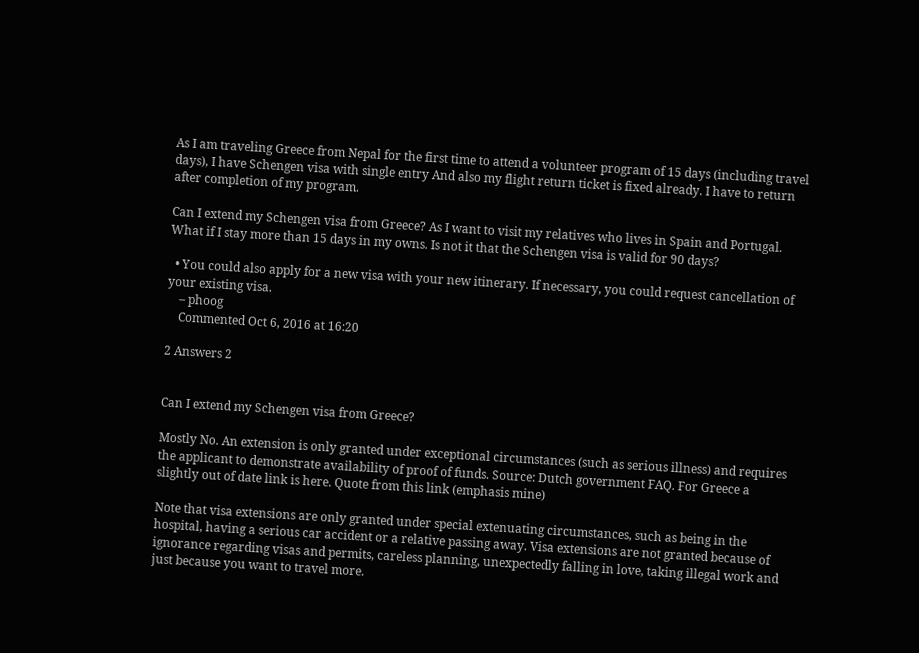As I am traveling Greece from Nepal for the first time to attend a volunteer program of 15 days (including travel days), I have Schengen visa with single entry And also my flight return ticket is fixed already. I have to return after completion of my program.

Can I extend my Schengen visa from Greece? As I want to visit my relatives who lives in Spain and Portugal. What if I stay more than 15 days in my owns. Is not it that the Schengen visa is valid for 90 days?

  • You could also apply for a new visa with your new itinerary. If necessary, you could request cancellation of your existing visa.
    – phoog
    Commented Oct 6, 2016 at 16:20

2 Answers 2


Can I extend my Schengen visa from Greece?

Mostly No. An extension is only granted under exceptional circumstances (such as serious illness) and requires the applicant to demonstrate availability of proof of funds. Source: Dutch government FAQ. For Greece a slightly out of date link is here. Quote from this link (emphasis mine)

Note that visa extensions are only granted under special extenuating circumstances, such as being in the hospital, having a serious car accident or a relative passing away. Visa extensions are not granted because of ignorance regarding visas and permits, careless planning, unexpectedly falling in love, taking illegal work and just because you want to travel more.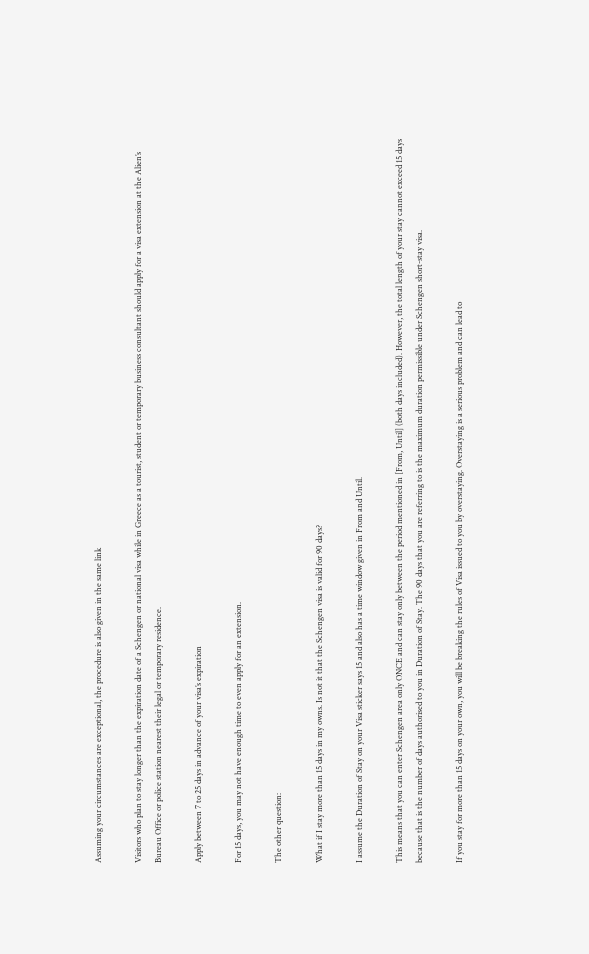Assuming your circumstances are exceptional, the procedure is also given in the same link

Visitors who plan to stay longer than the expiration date of a Schengen or national visa while in Greece as a tourist, student or temporary business consultant should apply for a visa extension at the Alien’s Bureau Office or police station nearest their legal or temporary residence.

Apply between 7 to 25 days in advance of your visa’s expiration

For 15 days, you may not have enough time to even apply for an extension.

The other question:

What if I stay more than 15 days in my owns. Is not it that the Schengen visa is valid for 90 days?

I assume the Duration of Stay on your Visa sticker says 15 and also has a time window given in From and Until.

This means that you can enter Schengen area only ONCE and can stay only between the period mentioned in [From, Until] (both days included). However, the total length of your stay cannot exceed 15 days because that is the number of days authorised to you in Duration of Stay. The 90 days that you are referring to is the maximum duration permissible under Schengen short-stay visa.

If you stay for more than 15 days on your own, you will be breaking the rules of Visa issued to you by overstaying. Overstaying is a serious problem and can lead to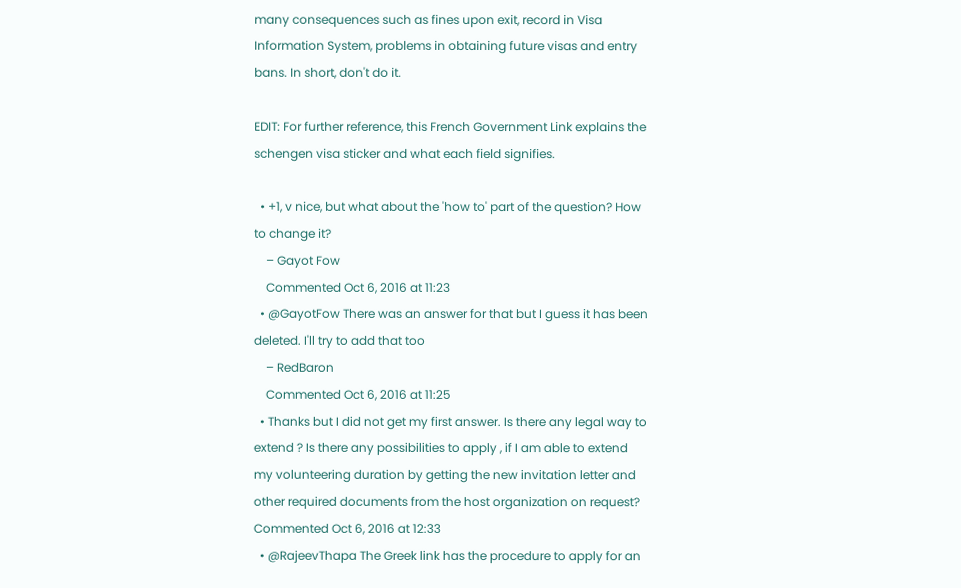many consequences such as fines upon exit, record in Visa Information System, problems in obtaining future visas and entry bans. In short, don't do it.

EDIT: For further reference, this French Government Link explains the schengen visa sticker and what each field signifies.

  • +1, v nice, but what about the 'how to' part of the question? How to change it?
    – Gayot Fow
    Commented Oct 6, 2016 at 11:23
  • @GayotFow There was an answer for that but I guess it has been deleted. I'll try to add that too
    – RedBaron
    Commented Oct 6, 2016 at 11:25
  • Thanks but I did not get my first answer. Is there any legal way to extend ? Is there any possibilities to apply , if I am able to extend my volunteering duration by getting the new invitation letter and other required documents from the host organization on request? Commented Oct 6, 2016 at 12:33
  • @RajeevThapa The Greek link has the procedure to apply for an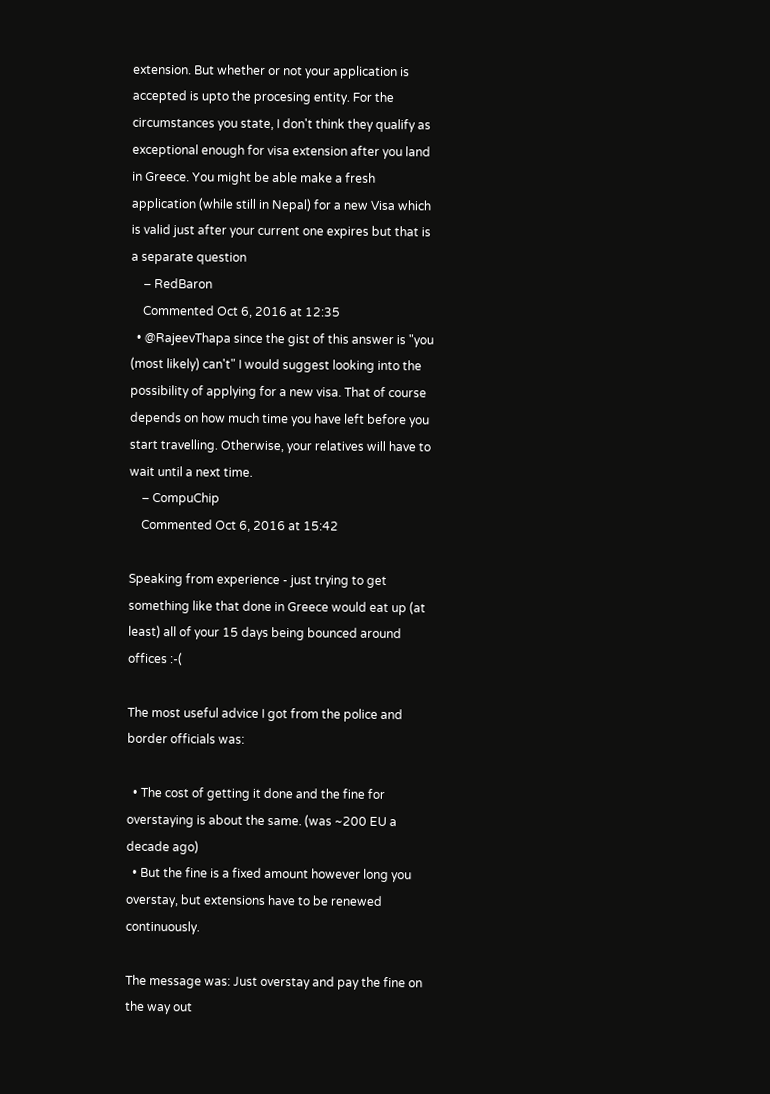extension. But whether or not your application is accepted is upto the procesing entity. For the circumstances you state, I don't think they qualify as exceptional enough for visa extension after you land in Greece. You might be able make a fresh application (while still in Nepal) for a new Visa which is valid just after your current one expires but that is a separate question
    – RedBaron
    Commented Oct 6, 2016 at 12:35
  • @RajeevThapa since the gist of this answer is "you (most likely) can't" I would suggest looking into the possibility of applying for a new visa. That of course depends on how much time you have left before you start travelling. Otherwise, your relatives will have to wait until a next time.
    – CompuChip
    Commented Oct 6, 2016 at 15:42

Speaking from experience - just trying to get something like that done in Greece would eat up (at least) all of your 15 days being bounced around offices :-(

The most useful advice I got from the police and border officials was:

  • The cost of getting it done and the fine for overstaying is about the same. (was ~200 EU a decade ago)
  • But the fine is a fixed amount however long you overstay, but extensions have to be renewed continuously.

The message was: Just overstay and pay the fine on the way out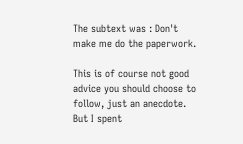The subtext was : Don't make me do the paperwork.

This is of course not good advice you should choose to follow, just an anecdote. But I spent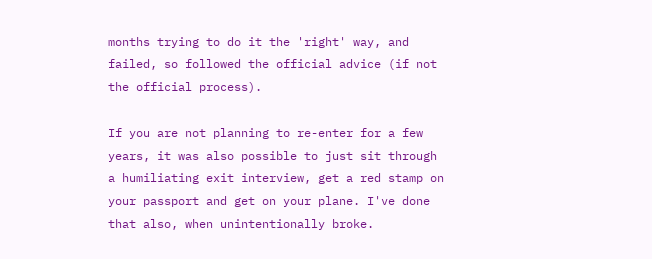months trying to do it the 'right' way, and failed, so followed the official advice (if not the official process).

If you are not planning to re-enter for a few years, it was also possible to just sit through a humiliating exit interview, get a red stamp on your passport and get on your plane. I've done that also, when unintentionally broke.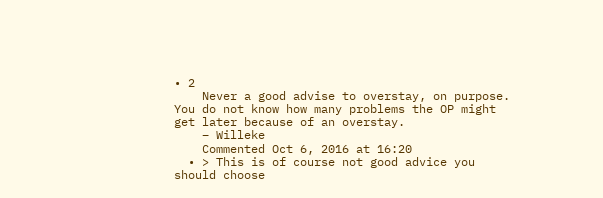• 2
    Never a good advise to overstay, on purpose. You do not know how many problems the OP might get later because of an overstay.
    – Willeke
    Commented Oct 6, 2016 at 16:20
  • > This is of course not good advice you should choose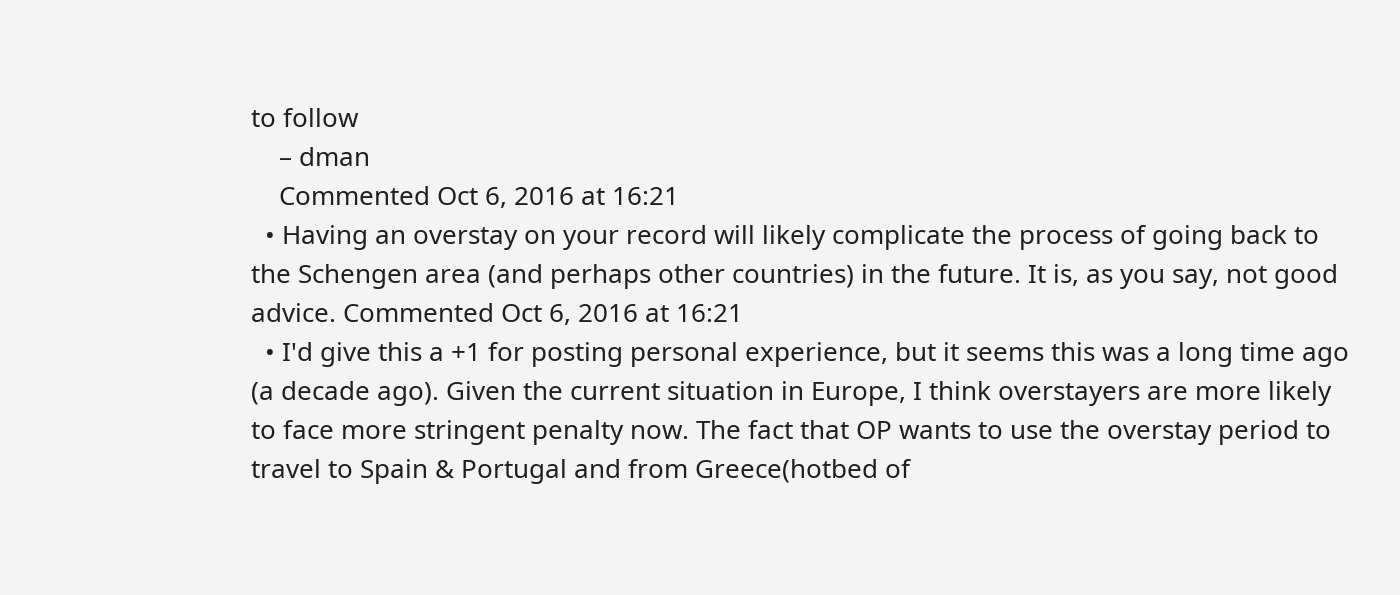to follow
    – dman
    Commented Oct 6, 2016 at 16:21
  • Having an overstay on your record will likely complicate the process of going back to the Schengen area (and perhaps other countries) in the future. It is, as you say, not good advice. Commented Oct 6, 2016 at 16:21
  • I'd give this a +1 for posting personal experience, but it seems this was a long time ago (a decade ago). Given the current situation in Europe, I think overstayers are more likely to face more stringent penalty now. The fact that OP wants to use the overstay period to travel to Spain & Portugal and from Greece(hotbed of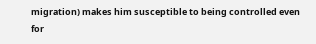migration) makes him susceptible to being controlled even for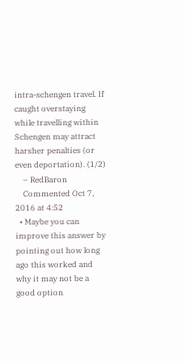intra-schengen travel. If caught overstaying while travelling within Schengen may attract harsher penalties (or even deportation). (1/2)
    – RedBaron
    Commented Oct 7, 2016 at 4:52
  • Maybe you can improve this answer by pointing out how long ago this worked and why it may not be a good option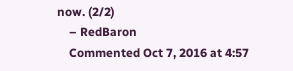now. (2/2)
    – RedBaron
    Commented Oct 7, 2016 at 4:57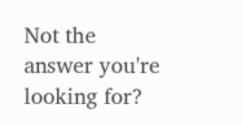Not the answer you're looking for?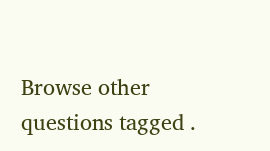Browse other questions tagged .